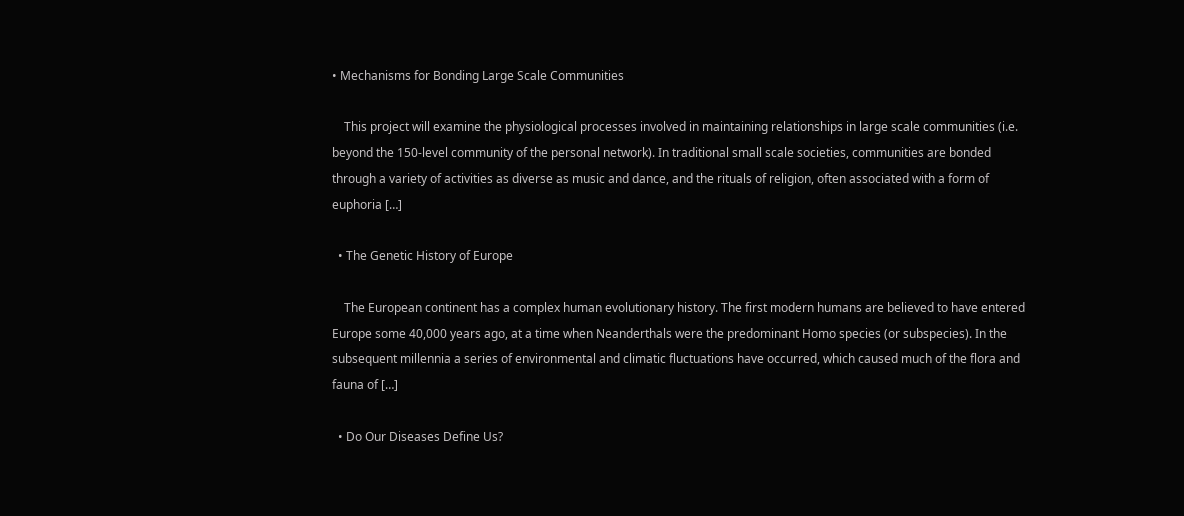• Mechanisms for Bonding Large Scale Communities

    This project will examine the physiological processes involved in maintaining relationships in large scale communities (i.e. beyond the 150-level community of the personal network). In traditional small scale societies, communities are bonded through a variety of activities as diverse as music and dance, and the rituals of religion, often associated with a form of euphoria […]

  • The Genetic History of Europe

    The European continent has a complex human evolutionary history. The first modern humans are believed to have entered Europe some 40,000 years ago, at a time when Neanderthals were the predominant Homo species (or subspecies). In the subsequent millennia a series of environmental and climatic fluctuations have occurred, which caused much of the flora and fauna of […]

  • Do Our Diseases Define Us?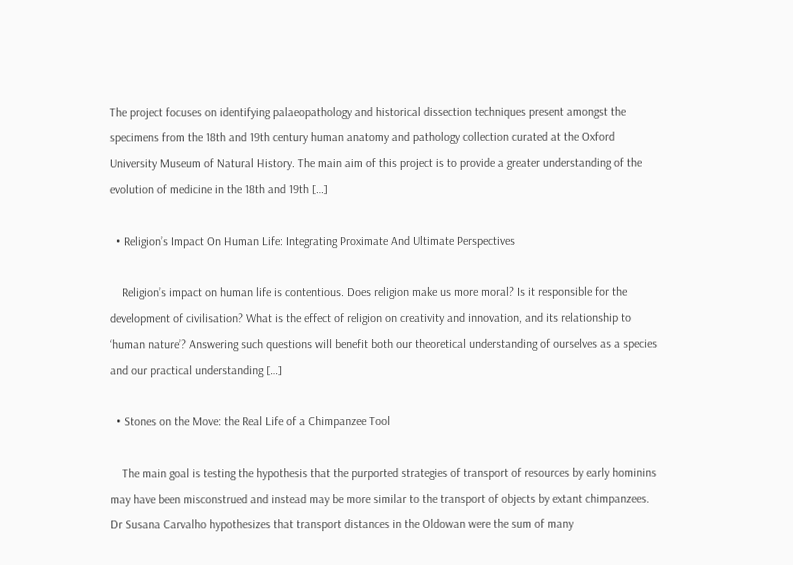The project focuses on identifying palaeopathology and historical dissection techniques present amongst the specimens from the 18th and 19th century human anatomy and pathology collection curated at the Oxford University Museum of Natural History. The main aim of this project is to provide a greater understanding of the evolution of medicine in the 18th and 19th […]

  • Religion’s Impact On Human Life: Integrating Proximate And Ultimate Perspectives

    Religion’s impact on human life is contentious. Does religion make us more moral? Is it responsible for the development of civilisation? What is the effect of religion on creativity and innovation, and its relationship to ‘human nature’? Answering such questions will benefit both our theoretical understanding of ourselves as a species and our practical understanding […]

  • Stones on the Move: the Real Life of a Chimpanzee Tool

    The main goal is testing the hypothesis that the purported strategies of transport of resources by early hominins may have been misconstrued and instead may be more similar to the transport of objects by extant chimpanzees. Dr Susana Carvalho hypothesizes that transport distances in the Oldowan were the sum of many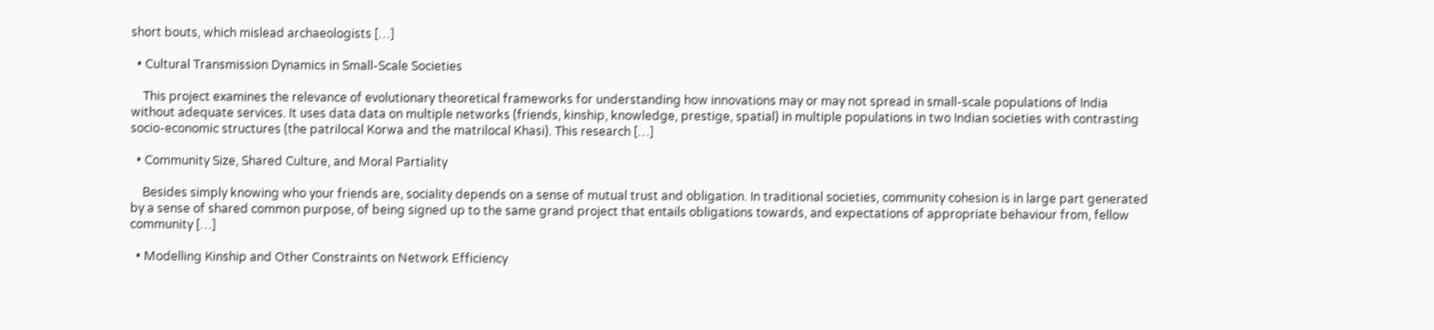short bouts, which mislead archaeologists […]

  • Cultural Transmission Dynamics in Small-Scale Societies

    This project examines the relevance of evolutionary theoretical frameworks for understanding how innovations may or may not spread in small-scale populations of India without adequate services. It uses data data on multiple networks (friends, kinship, knowledge, prestige, spatial) in multiple populations in two Indian societies with contrasting socio-economic structures (the patrilocal Korwa and the matrilocal Khasi). This research […]

  • Community Size, Shared Culture, and Moral Partiality

    Besides simply knowing who your friends are, sociality depends on a sense of mutual trust and obligation. In traditional societies, community cohesion is in large part generated by a sense of shared common purpose, of being signed up to the same grand project that entails obligations towards, and expectations of appropriate behaviour from, fellow community […]

  • Modelling Kinship and Other Constraints on Network Efficiency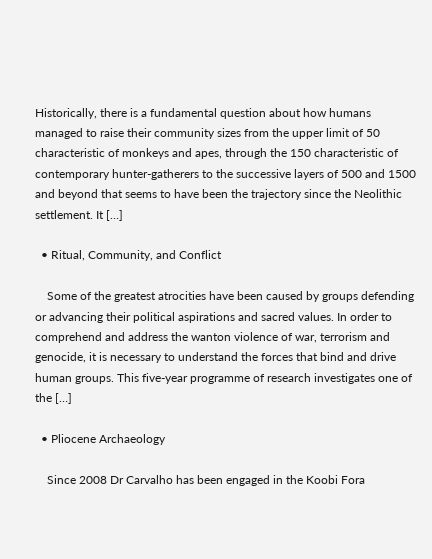Historically, there is a fundamental question about how humans managed to raise their community sizes from the upper limit of 50 characteristic of monkeys and apes, through the 150 characteristic of contemporary hunter-gatherers to the successive layers of 500 and 1500 and beyond that seems to have been the trajectory since the Neolithic settlement. It […]

  • Ritual, Community, and Conflict

    Some of the greatest atrocities have been caused by groups defending or advancing their political aspirations and sacred values. In order to comprehend and address the wanton violence of war, terrorism and genocide, it is necessary to understand the forces that bind and drive human groups. This five-year programme of research investigates one of the […]

  • Pliocene Archaeology

    Since 2008 Dr Carvalho has been engaged in the Koobi Fora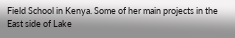Field School in Kenya. Some of her main projects in the East side of Lake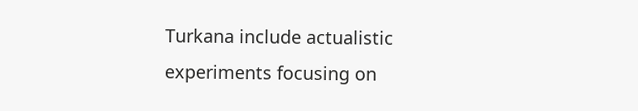Turkana include actualistic experiments focusing on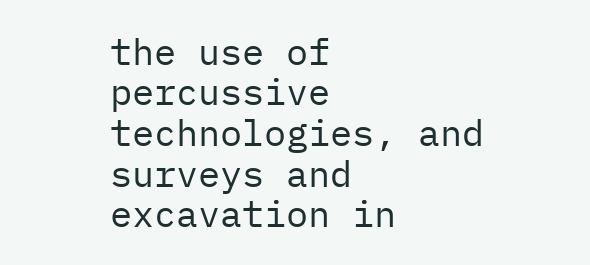the use of percussive technologies, and surveys and excavation in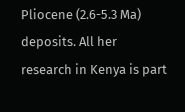Pliocene (2.6-5.3 Ma) deposits. All her research in Kenya is part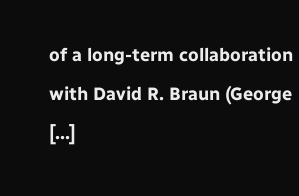of a long-term collaboration with David R. Braun (George […]